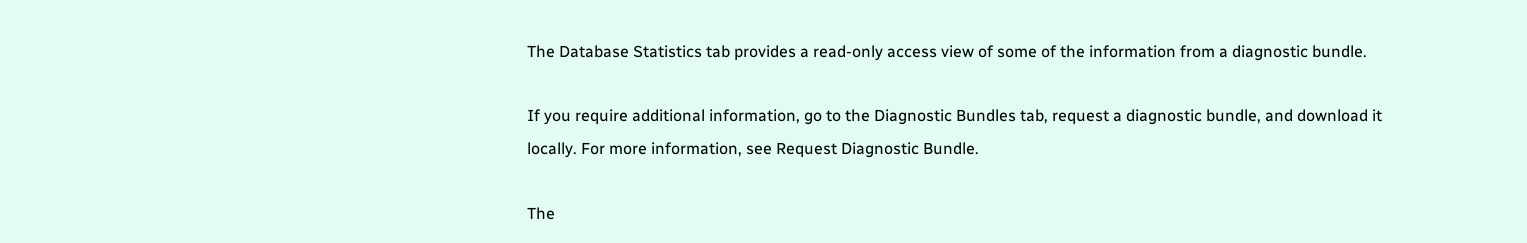The Database Statistics tab provides a read-only access view of some of the information from a diagnostic bundle.

If you require additional information, go to the Diagnostic Bundles tab, request a diagnostic bundle, and download it locally. For more information, see Request Diagnostic Bundle.

The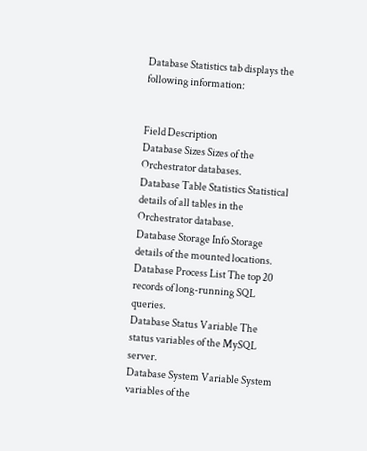Database Statistics tab displays the following information:


Field Description
Database Sizes Sizes of the Orchestrator databases.
Database Table Statistics Statistical details of all tables in the Orchestrator database.
Database Storage Info Storage details of the mounted locations.
Database Process List The top 20 records of long-running SQL queries.
Database Status Variable The status variables of the MySQL server.
Database System Variable System variables of the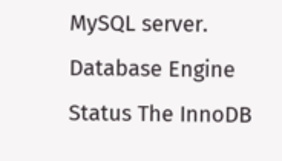MySQL server.
Database Engine Status The InnoDB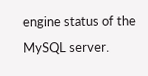engine status of the MySQL server.